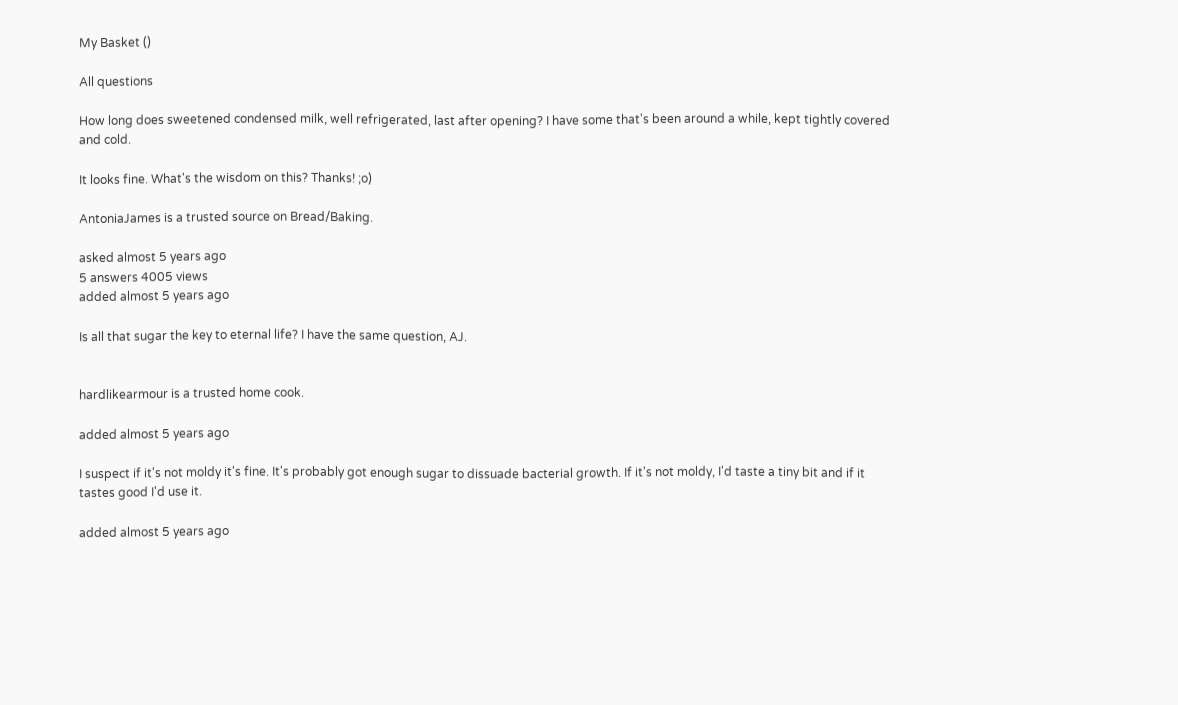My Basket ()

All questions

How long does sweetened condensed milk, well refrigerated, last after opening? I have some that's been around a while, kept tightly covered and cold.

It looks fine. What's the wisdom on this? Thanks! ;o)

AntoniaJames is a trusted source on Bread/Baking.

asked almost 5 years ago
5 answers 4005 views
added almost 5 years ago

Is all that sugar the key to eternal life? I have the same question, AJ.


hardlikearmour is a trusted home cook.

added almost 5 years ago

I suspect if it's not moldy it's fine. It's probably got enough sugar to dissuade bacterial growth. If it's not moldy, I'd taste a tiny bit and if it tastes good I'd use it.

added almost 5 years ago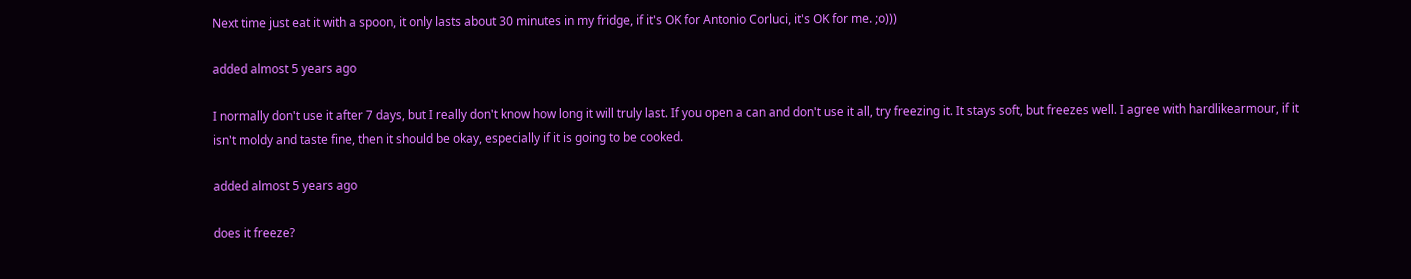Next time just eat it with a spoon, it only lasts about 30 minutes in my fridge, if it's OK for Antonio Corluci, it's OK for me. ;o)))

added almost 5 years ago

I normally don't use it after 7 days, but I really don't know how long it will truly last. If you open a can and don't use it all, try freezing it. It stays soft, but freezes well. I agree with hardlikearmour, if it isn't moldy and taste fine, then it should be okay, especially if it is going to be cooked.

added almost 5 years ago

does it freeze?